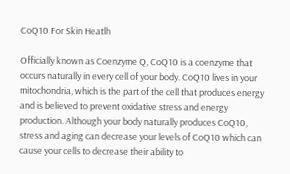CoQ10 For Skin Heatlh

Officially known as Coenzyme Q, CoQ10 is a coenzyme that occurs naturally in every cell of your body. CoQ10 lives in your mitochondria, which is the part of the cell that produces energy and is believed to prevent oxidative stress and energy production. Although your body naturally produces CoQ10, stress and aging can decrease your levels of CoQ10 which can cause your cells to decrease their ability to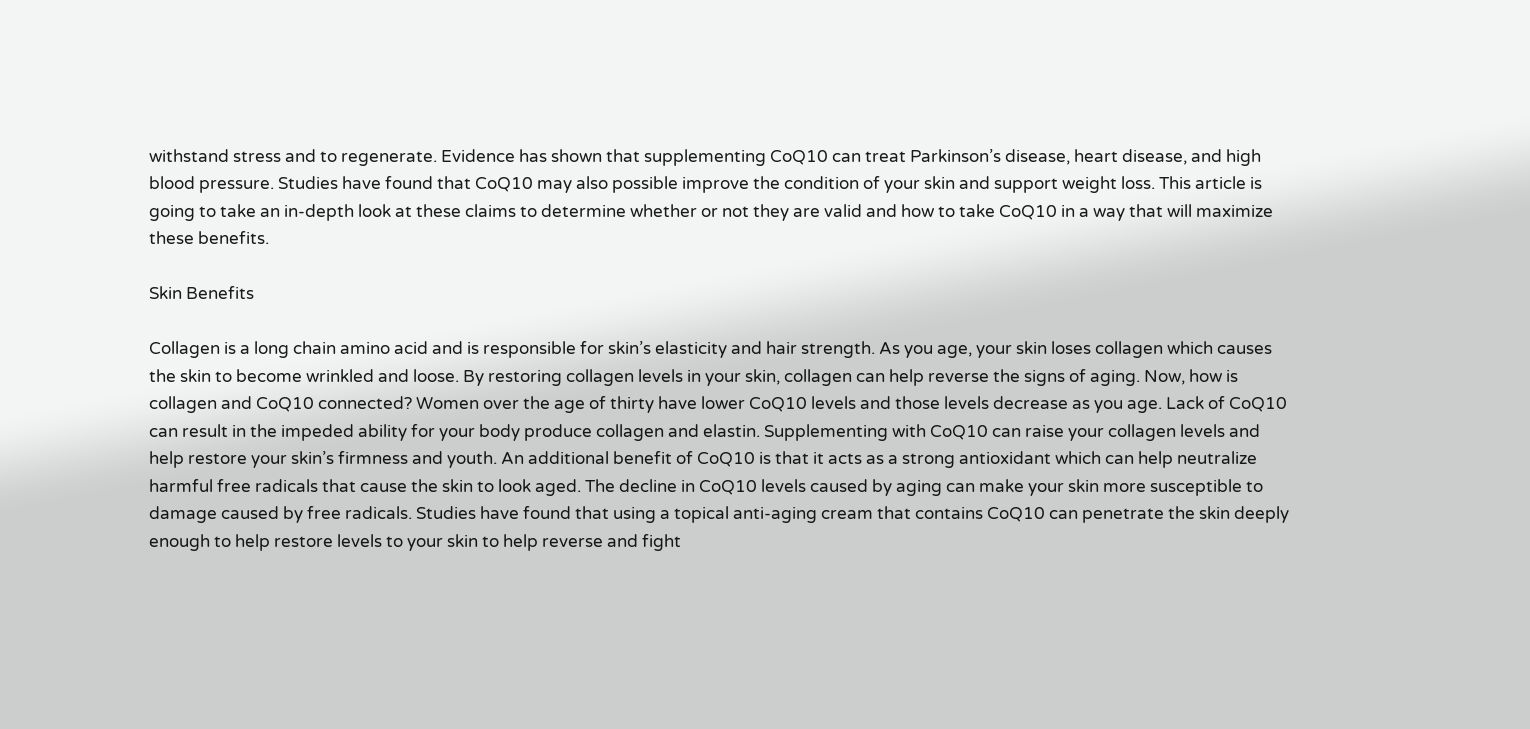withstand stress and to regenerate. Evidence has shown that supplementing CoQ10 can treat Parkinson’s disease, heart disease, and high blood pressure. Studies have found that CoQ10 may also possible improve the condition of your skin and support weight loss. This article is going to take an in-depth look at these claims to determine whether or not they are valid and how to take CoQ10 in a way that will maximize these benefits.

Skin Benefits

Collagen is a long chain amino acid and is responsible for skin’s elasticity and hair strength. As you age, your skin loses collagen which causes the skin to become wrinkled and loose. By restoring collagen levels in your skin, collagen can help reverse the signs of aging. Now, how is collagen and CoQ10 connected? Women over the age of thirty have lower CoQ10 levels and those levels decrease as you age. Lack of CoQ10 can result in the impeded ability for your body produce collagen and elastin. Supplementing with CoQ10 can raise your collagen levels and help restore your skin’s firmness and youth. An additional benefit of CoQ10 is that it acts as a strong antioxidant which can help neutralize harmful free radicals that cause the skin to look aged. The decline in CoQ10 levels caused by aging can make your skin more susceptible to damage caused by free radicals. Studies have found that using a topical anti-aging cream that contains CoQ10 can penetrate the skin deeply enough to help restore levels to your skin to help reverse and fight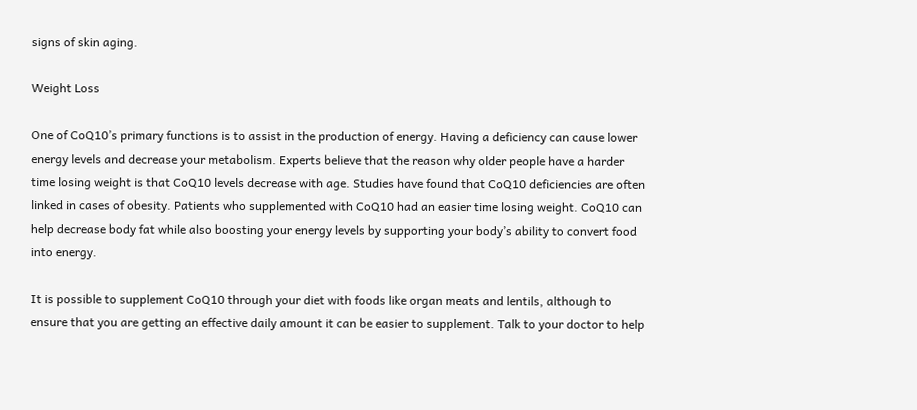signs of skin aging.

Weight Loss

One of CoQ10’s primary functions is to assist in the production of energy. Having a deficiency can cause lower energy levels and decrease your metabolism. Experts believe that the reason why older people have a harder time losing weight is that CoQ10 levels decrease with age. Studies have found that CoQ10 deficiencies are often linked in cases of obesity. Patients who supplemented with CoQ10 had an easier time losing weight. CoQ10 can help decrease body fat while also boosting your energy levels by supporting your body’s ability to convert food into energy.

It is possible to supplement CoQ10 through your diet with foods like organ meats and lentils, although to ensure that you are getting an effective daily amount it can be easier to supplement. Talk to your doctor to help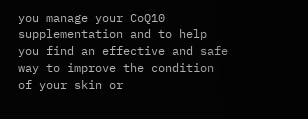you manage your CoQ10 supplementation and to help you find an effective and safe way to improve the condition of your skin or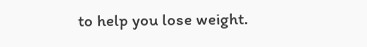to help you lose weight.